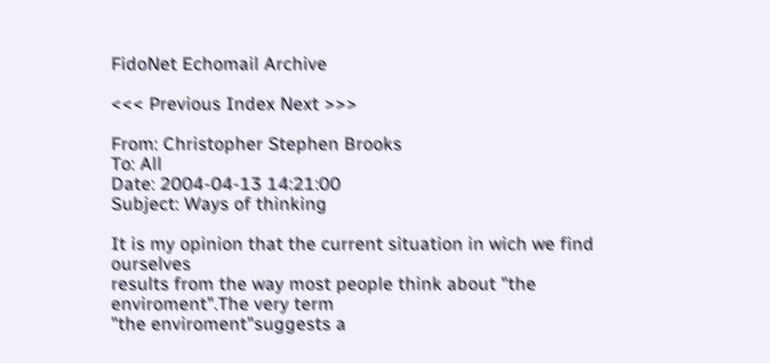FidoNet Echomail Archive

<<< Previous Index Next >>>

From: Christopher Stephen Brooks
To: All
Date: 2004-04-13 14:21:00
Subject: Ways of thinking

It is my opinion that the current situation in wich we find ourselves
results from the way most people think about "the enviroment".The very term
"the enviroment"suggests a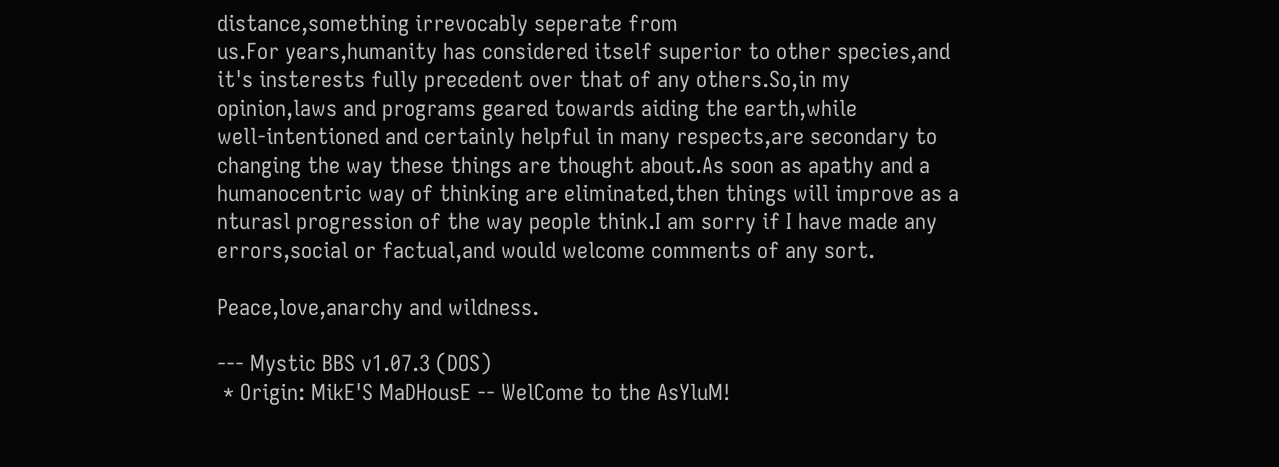distance,something irrevocably seperate from
us.For years,humanity has considered itself superior to other species,and
it's insterests fully precedent over that of any others.So,in my
opinion,laws and programs geared towards aiding the earth,while
well-intentioned and certainly helpful in many respects,are secondary to
changing the way these things are thought about.As soon as apathy and a
humanocentric way of thinking are eliminated,then things will improve as a
nturasl progression of the way people think.I am sorry if I have made any
errors,social or factual,and would welcome comments of any sort.

Peace,love,anarchy and wildness.

--- Mystic BBS v1.07.3 (DOS)
 * Origin: MikE'S MaDHousE -- WelCome to the AsYluM!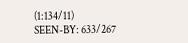(1:134/11)
SEEN-BY: 633/267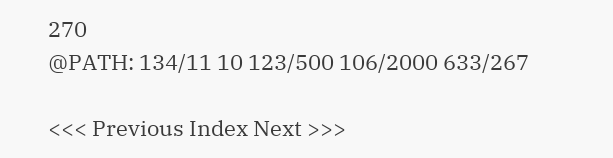270
@PATH: 134/11 10 123/500 106/2000 633/267

<<< Previous Index Next >>>